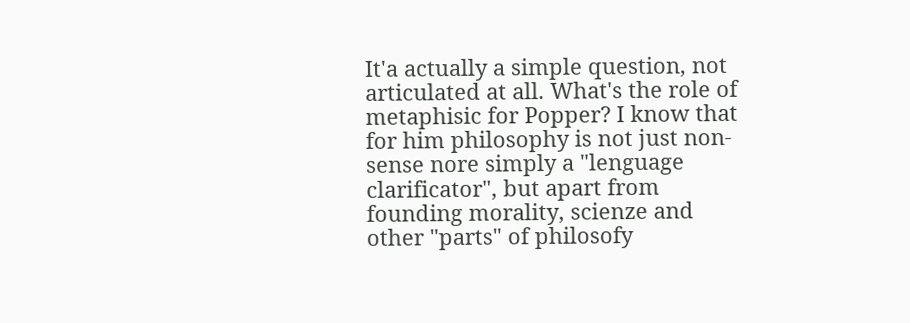It'a actually a simple question, not articulated at all. What's the role of metaphisic for Popper? I know that for him philosophy is not just non-sense nore simply a "lenguage clarificator", but apart from founding morality, scienze and other "parts" of philosofy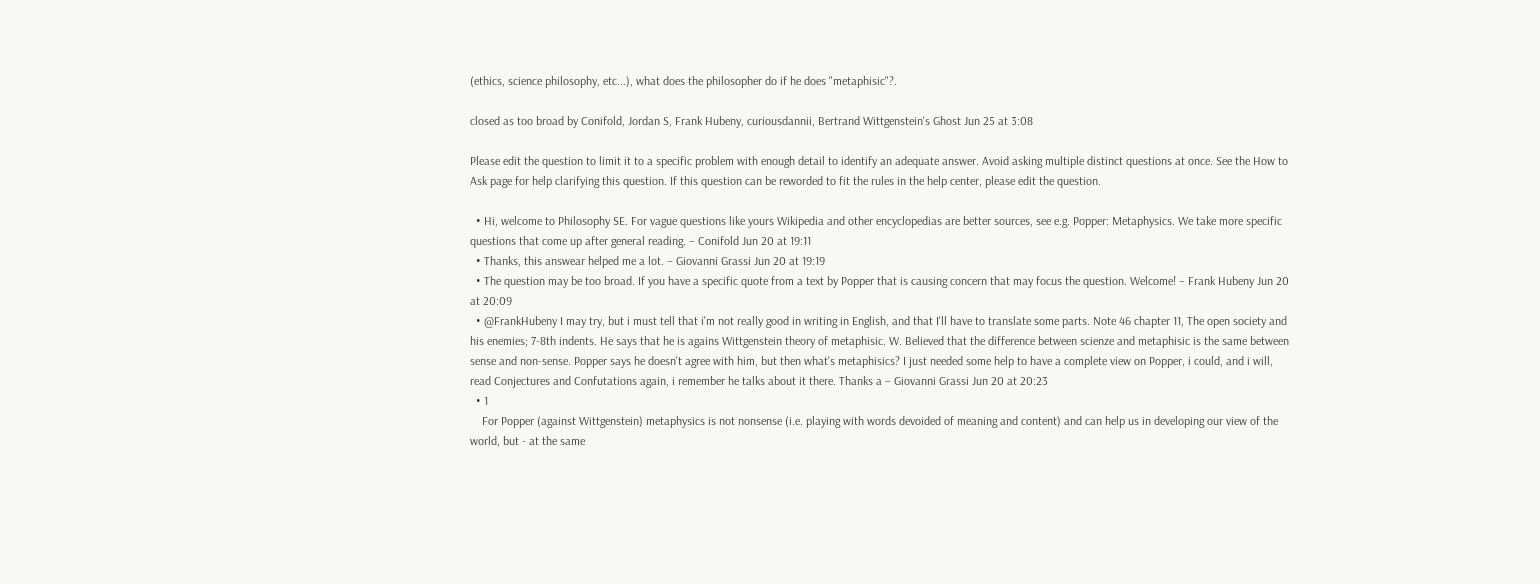(ethics, science philosophy, etc...), what does the philosopher do if he does "metaphisic"?.

closed as too broad by Conifold, Jordan S, Frank Hubeny, curiousdannii, Bertrand Wittgenstein's Ghost Jun 25 at 3:08

Please edit the question to limit it to a specific problem with enough detail to identify an adequate answer. Avoid asking multiple distinct questions at once. See the How to Ask page for help clarifying this question. If this question can be reworded to fit the rules in the help center, please edit the question.

  • Hi, welcome to Philosophy SE. For vague questions like yours Wikipedia and other encyclopedias are better sources, see e.g. Popper: Metaphysics. We take more specific questions that come up after general reading. – Conifold Jun 20 at 19:11
  • Thanks, this answear helped me a lot. – Giovanni Grassi Jun 20 at 19:19
  • The question may be too broad. If you have a specific quote from a text by Popper that is causing concern that may focus the question. Welcome! – Frank Hubeny Jun 20 at 20:09
  • @FrankHubeny I may try, but i must tell that i'm not really good in writing in English, and that I'll have to translate some parts. Note 46 chapter 11, The open society and his enemies; 7-8th indents. He says that he is agains Wittgenstein theory of metaphisic. W. Believed that the difference between scienze and metaphisic is the same between sense and non-sense. Popper says he doesn't agree with him, but then what's metaphisics? I just needed some help to have a complete view on Popper, i could, and i will, read Conjectures and Confutations again, i remember he talks about it there. Thanks a – Giovanni Grassi Jun 20 at 20:23
  • 1
    For Popper (against Wittgenstein) metaphysics is not nonsense (i.e. playing with words devoided of meaning and content) and can help us in developing our view of the world, but - at the same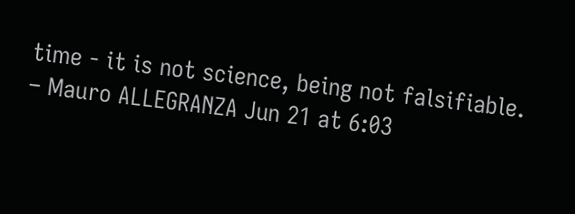time - it is not science, being not falsifiable. – Mauro ALLEGRANZA Jun 21 at 6:03